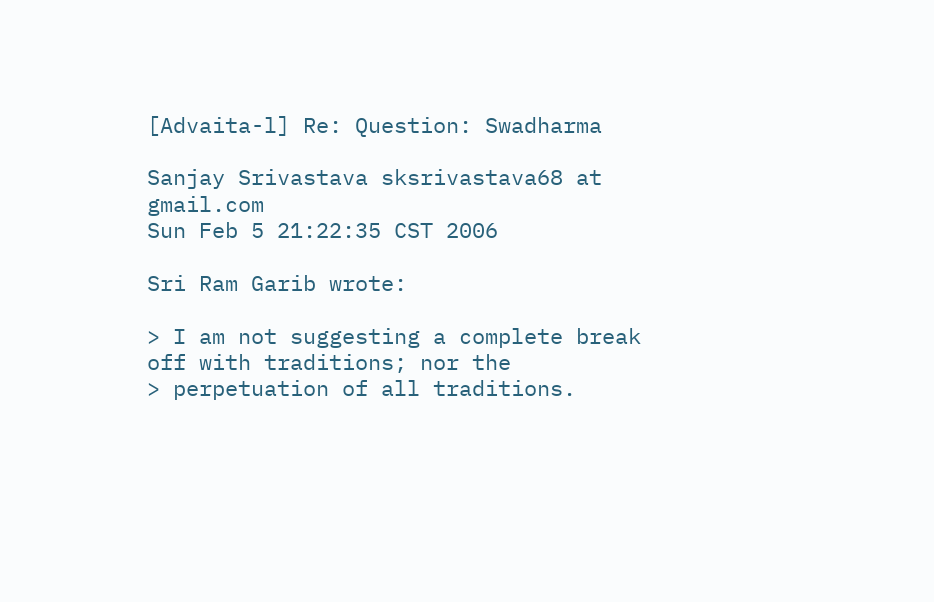[Advaita-l] Re: Question: Swadharma

Sanjay Srivastava sksrivastava68 at gmail.com
Sun Feb 5 21:22:35 CST 2006

Sri Ram Garib wrote:

> I am not suggesting a complete break off with traditions; nor the
> perpetuation of all traditions.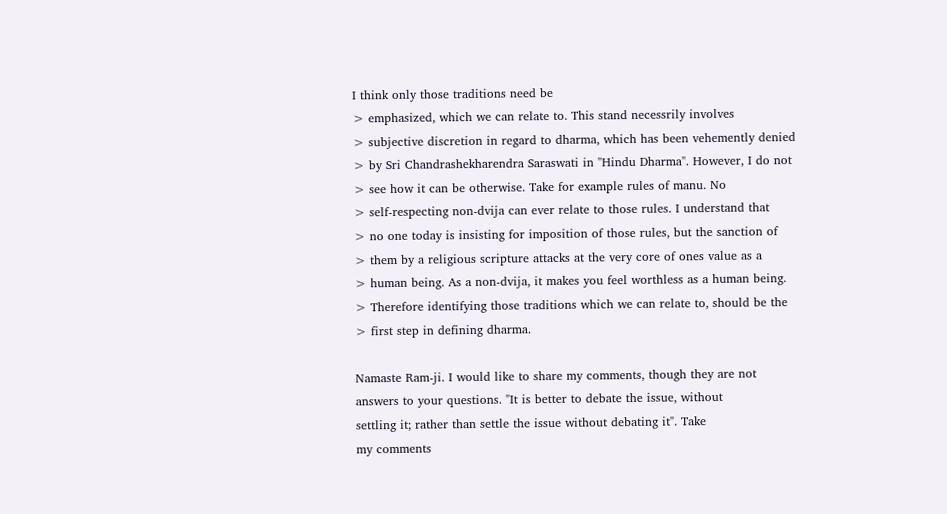I think only those traditions need be
> emphasized, which we can relate to. This stand necessrily involves
> subjective discretion in regard to dharma, which has been vehemently denied
> by Sri Chandrashekharendra Saraswati in "Hindu Dharma". However, I do not
> see how it can be otherwise. Take for example rules of manu. No
> self-respecting non-dvija can ever relate to those rules. I understand that
> no one today is insisting for imposition of those rules, but the sanction of
> them by a religious scripture attacks at the very core of ones value as a
> human being. As a non-dvija, it makes you feel worthless as a human being.
> Therefore identifying those traditions which we can relate to, should be the
> first step in defining dharma.

Namaste Ram-ji. I would like to share my comments, though they are not
answers to your questions. "It is better to debate the issue, without
settling it; rather than settle the issue without debating it". Take
my comments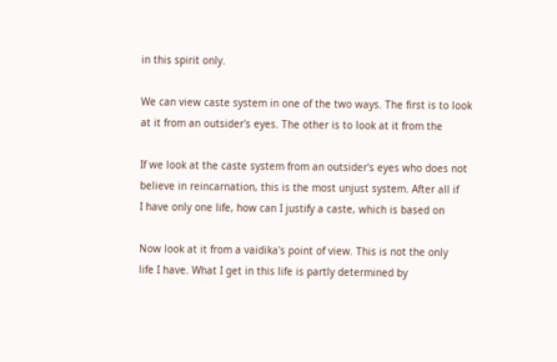in this spirit only.

We can view caste system in one of the two ways. The first is to look
at it from an outsider's eyes. The other is to look at it from the

If we look at the caste system from an outsider's eyes who does not
believe in reincarnation, this is the most unjust system. After all if
I have only one life, how can I justify a caste, which is based on

Now look at it from a vaidika's point of view. This is not the only
life I have. What I get in this life is partly determined by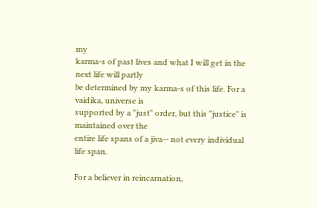my
karma-s of past lives and what I will get in the next life will partly
be determined by my karma-s of this life. For a vaidika, universe is
supported by a "just" order, but this "justice" is maintained over the
entire life spans of a jiva-- not every individual life span.

For a believer in reincarnation,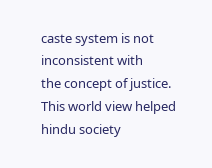caste system is not inconsistent with
the concept of justice. This world view helped hindu society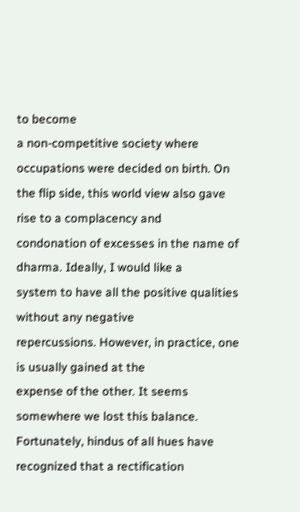to become
a non-competitive society where occupations were decided on birth. On
the flip side, this world view also gave rise to a complacency and
condonation of excesses in the name of dharma. Ideally, I would like a
system to have all the positive qualities without any negative
repercussions. However, in practice, one is usually gained at the
expense of the other. It seems somewhere we lost this balance.
Fortunately, hindus of all hues have recognized that a rectification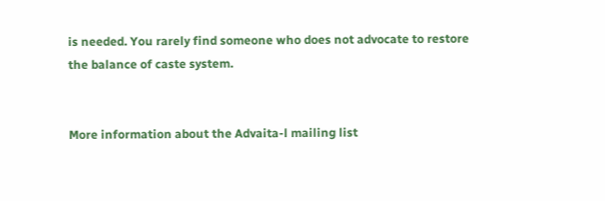is needed. You rarely find someone who does not advocate to restore
the balance of caste system.


More information about the Advaita-l mailing list